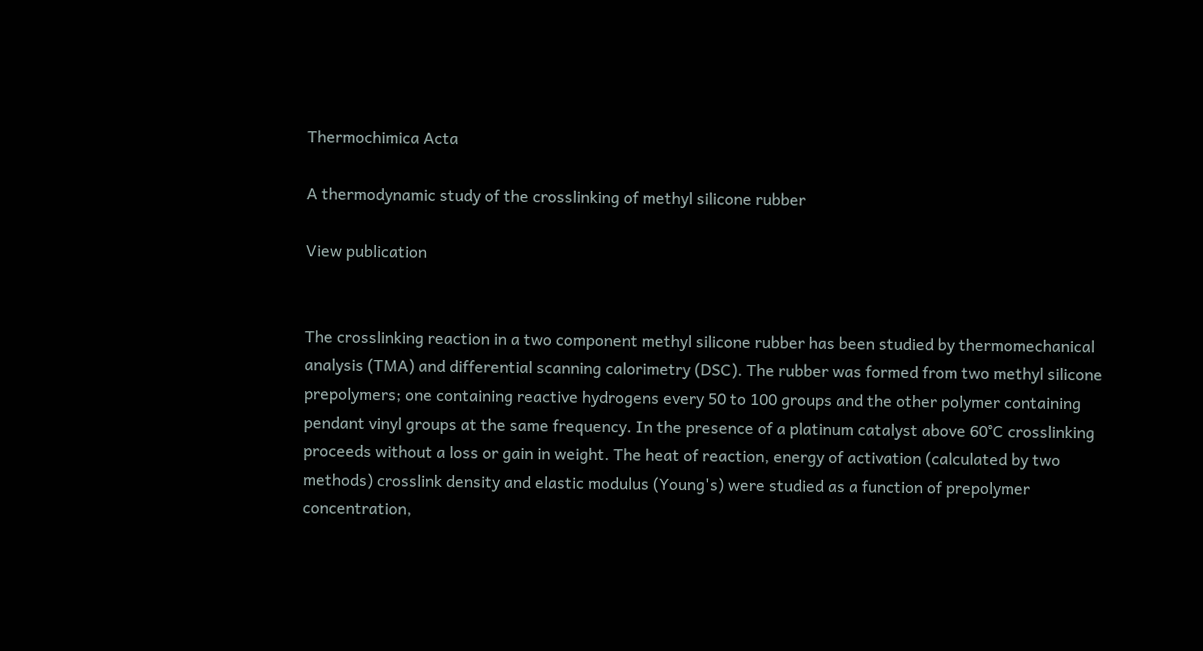Thermochimica Acta

A thermodynamic study of the crosslinking of methyl silicone rubber

View publication


The crosslinking reaction in a two component methyl silicone rubber has been studied by thermomechanical analysis (TMA) and differential scanning calorimetry (DSC). The rubber was formed from two methyl silicone prepolymers; one containing reactive hydrogens every 50 to 100 groups and the other polymer containing pendant vinyl groups at the same frequency. In the presence of a platinum catalyst above 60°C crosslinking proceeds without a loss or gain in weight. The heat of reaction, energy of activation (calculated by two methods) crosslink density and elastic modulus (Young's) were studied as a function of prepolymer concentration,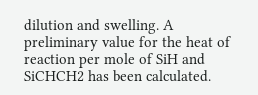dilution and swelling. A preliminary value for the heat of reaction per mole of SiH and SiCHCH2 has been calculated.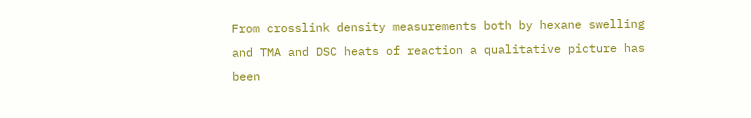From crosslink density measurements both by hexane swelling and TMA and DSC heats of reaction a qualitative picture has been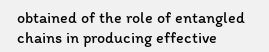obtained of the role of entangled chains in producing effective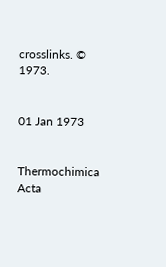crosslinks. © 1973.


01 Jan 1973


Thermochimica Acta